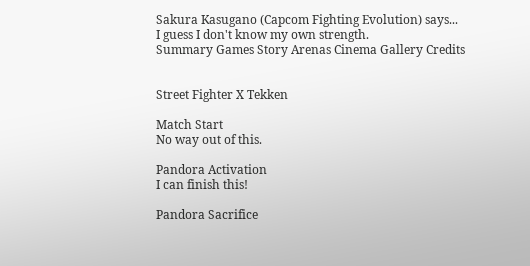Sakura Kasugano (Capcom Fighting Evolution) says...
I guess I don't know my own strength.
Summary Games Story Arenas Cinema Gallery Credits


Street Fighter X Tekken

Match Start
No way out of this.

Pandora Activation
I can finish this!

Pandora Sacrifice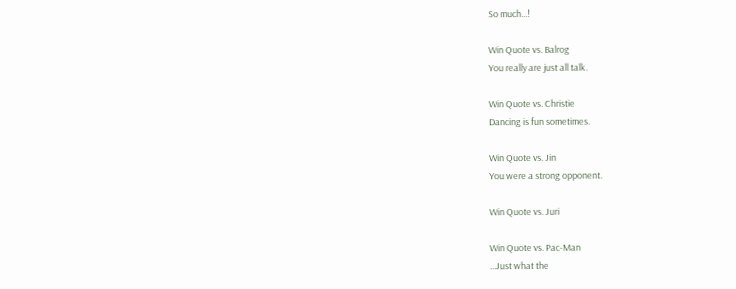So much...!

Win Quote vs. Balrog
You really are just all talk.

Win Quote vs. Christie
Dancing is fun sometimes.

Win Quote vs. Jin
You were a strong opponent.

Win Quote vs. Juri

Win Quote vs. Pac-Man
...Just what the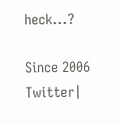heck...?

Since 2006
Twitter|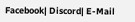Facebook| Discord| E-Mail